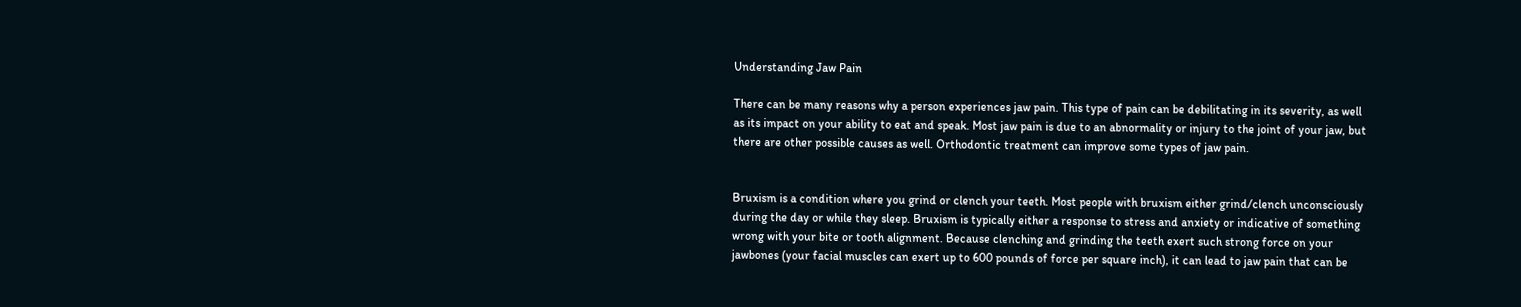Understanding Jaw Pain

There can be many reasons why a person experiences jaw pain. This type of pain can be debilitating in its severity, as well as its impact on your ability to eat and speak. Most jaw pain is due to an abnormality or injury to the joint of your jaw, but there are other possible causes as well. Orthodontic treatment can improve some types of jaw pain.


Bruxism is a condition where you grind or clench your teeth. Most people with bruxism either grind/clench unconsciously during the day or while they sleep. Bruxism is typically either a response to stress and anxiety or indicative of something wrong with your bite or tooth alignment. Because clenching and grinding the teeth exert such strong force on your jawbones (your facial muscles can exert up to 600 pounds of force per square inch), it can lead to jaw pain that can be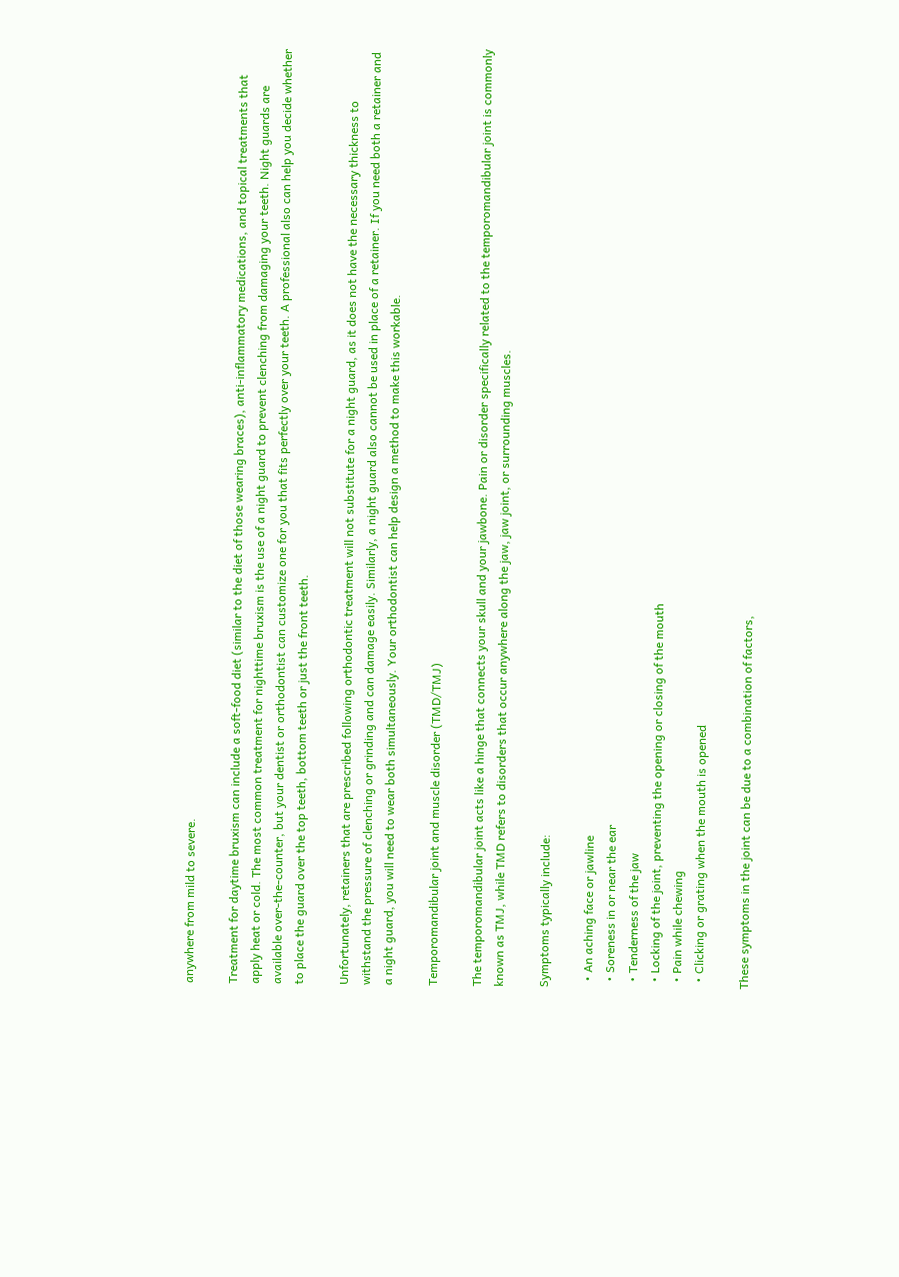anywhere from mild to severe.

Treatment for daytime bruxism can include a soft-food diet (similar to the diet of those wearing braces), anti-inflammatory medications, and topical treatments that apply heat or cold. The most common treatment for nighttime bruxism is the use of a night guard to prevent clenching from damaging your teeth. Night guards are available over-the-counter, but your dentist or orthodontist can customize one for you that fits perfectly over your teeth. A professional also can help you decide whether to place the guard over the top teeth, bottom teeth or just the front teeth.

Unfortunately, retainers that are prescribed following orthodontic treatment will not substitute for a night guard, as it does not have the necessary thickness to withstand the pressure of clenching or grinding and can damage easily. Similarly, a night guard also cannot be used in place of a retainer. If you need both a retainer and a night guard, you will need to wear both simultaneously. Your orthodontist can help design a method to make this workable.

Temporomandibular joint and muscle disorder (TMD/TMJ)

The temporomandibular joint acts like a hinge that connects your skull and your jawbone. Pain or disorder specifically related to the temporomandibular joint is commonly known as TMJ, while TMD refers to disorders that occur anywhere along the jaw, jaw joint, or surrounding muscles.

Symptoms typically include:

  • An aching face or jawline
  • Soreness in or near the ear
  • Tenderness of the jaw
  • Locking of the joint, preventing the opening or closing of the mouth
  • Pain while chewing
  • Clicking or grating when the mouth is opened

These symptoms in the joint can be due to a combination of factors,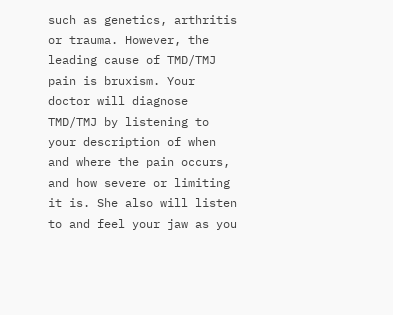such as genetics, arthritis or trauma. However, the leading cause of TMD/TMJ pain is bruxism. Your doctor will diagnose TMD/TMJ by listening to your description of when and where the pain occurs, and how severe or limiting it is. She also will listen to and feel your jaw as you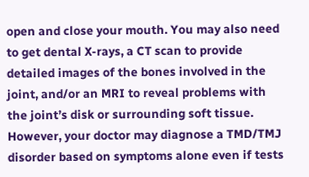open and close your mouth. You may also need to get dental X-rays, a CT scan to provide detailed images of the bones involved in the joint, and/or an MRI to reveal problems with the joint’s disk or surrounding soft tissue. However, your doctor may diagnose a TMD/TMJ disorder based on symptoms alone even if tests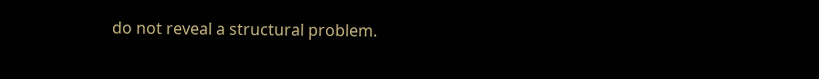do not reveal a structural problem.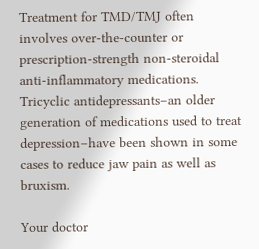Treatment for TMD/TMJ often involves over-the-counter or prescription-strength non-steroidal anti-inflammatory medications. Tricyclic antidepressants–an older generation of medications used to treat depression–have been shown in some cases to reduce jaw pain as well as bruxism.

Your doctor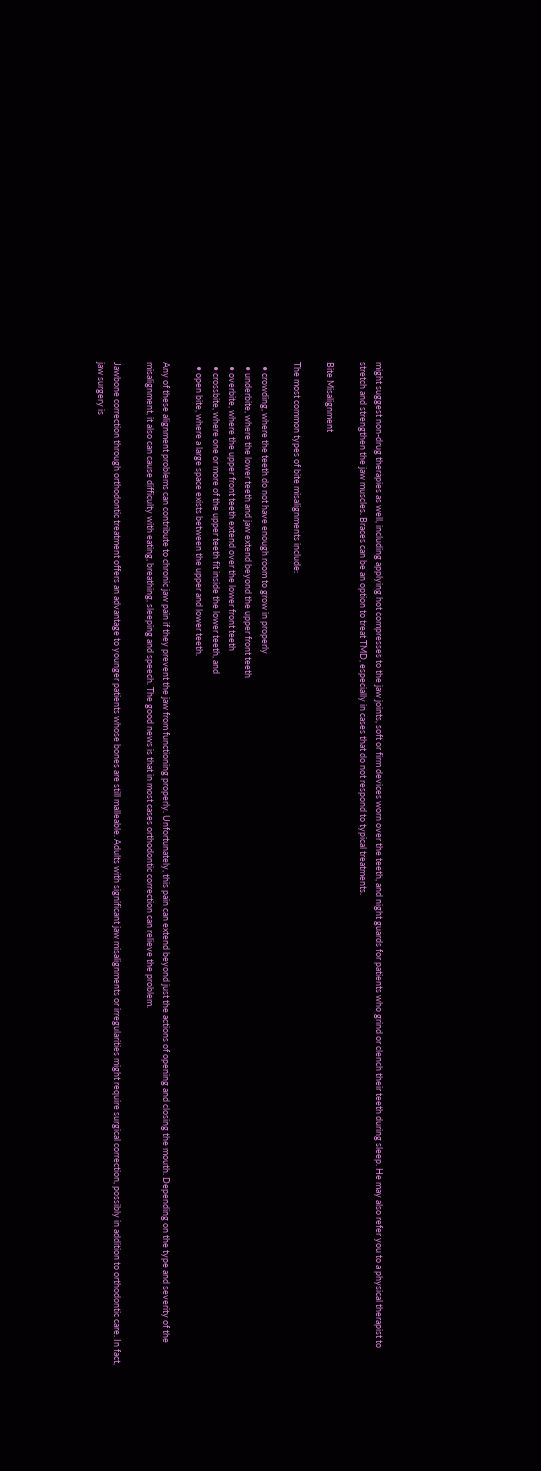might suggest non-drug therapies as well, including applying hot compresses to the jaw joints, soft or firm devices worn over the teeth, and night guards for patients who grind or clench their teeth during sleep. He may also refer you to a physical therapist to stretch and strengthen the jaw muscles. Braces can be an option to treat TMD, especially in cases that do not respond to typical treatments.

Bite Misalignment

The most common types of bite misalignments include:

  • crowding, where the teeth do not have enough room to grow in properly
  • underbite, where the lower teeth and jaw extend beyond the upper front teeth
  • overbite, where the upper front teeth extend over the lower front teeth
  • crossbite, where one or more of the upper teeth fit inside the lower teeth, and
  • open bite, where a large space exists between the upper and lower teeth.

Any of these alignment problems can contribute to chronic jaw pain if they prevent the jaw from functioning properly. Unfortunately, this pain can extend beyond just the actions of opening and closing the mouth. Depending on the type and severity of the misalignment, it also can cause difficulty with eating, breathing, sleeping and speech. The good news is that in most cases orthodontic correction can relieve the problem.

Jawbone correction through orthodontic treatment offers an advantage to younger patients whose bones are still malleable. Adults with significant jaw misalignments or irregularities might require surgical correction, possibly in addition to orthodontic care. In fact, jaw surgery is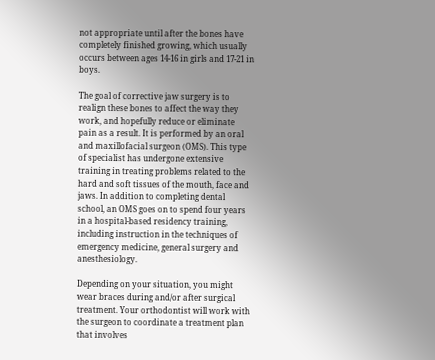not appropriate until after the bones have completely finished growing, which usually occurs between ages 14-16 in girls and 17-21 in boys.

The goal of corrective jaw surgery is to realign these bones to affect the way they work, and hopefully reduce or eliminate pain as a result. It is performed by an oral and maxillofacial surgeon (OMS). This type of specialist has undergone extensive training in treating problems related to the hard and soft tissues of the mouth, face and jaws. In addition to completing dental school, an OMS goes on to spend four years in a hospital-based residency training, including instruction in the techniques of emergency medicine, general surgery and anesthesiology.

Depending on your situation, you might wear braces during and/or after surgical treatment. Your orthodontist will work with the surgeon to coordinate a treatment plan that involves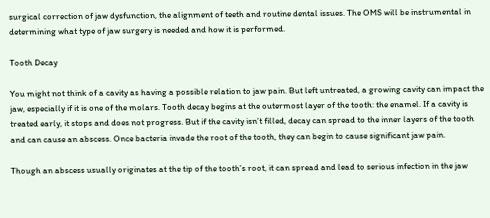surgical correction of jaw dysfunction, the alignment of teeth and routine dental issues. The OMS will be instrumental in determining what type of jaw surgery is needed and how it is performed.

Tooth Decay

You might not think of a cavity as having a possible relation to jaw pain. But left untreated, a growing cavity can impact the jaw, especially if it is one of the molars. Tooth decay begins at the outermost layer of the tooth: the enamel. If a cavity is treated early, it stops and does not progress. But if the cavity isn’t filled, decay can spread to the inner layers of the tooth and can cause an abscess. Once bacteria invade the root of the tooth, they can begin to cause significant jaw pain.

Though an abscess usually originates at the tip of the tooth’s root, it can spread and lead to serious infection in the jaw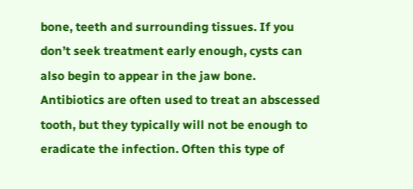bone, teeth and surrounding tissues. If you don’t seek treatment early enough, cysts can also begin to appear in the jaw bone. Antibiotics are often used to treat an abscessed tooth, but they typically will not be enough to eradicate the infection. Often this type of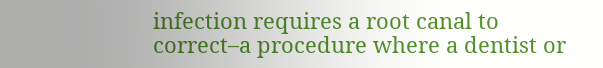infection requires a root canal to correct–a procedure where a dentist or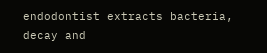endodontist extracts bacteria, decay and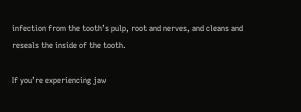infection from the tooth’s pulp, root and nerves, and cleans and reseals the inside of the tooth.

If you’re experiencing jaw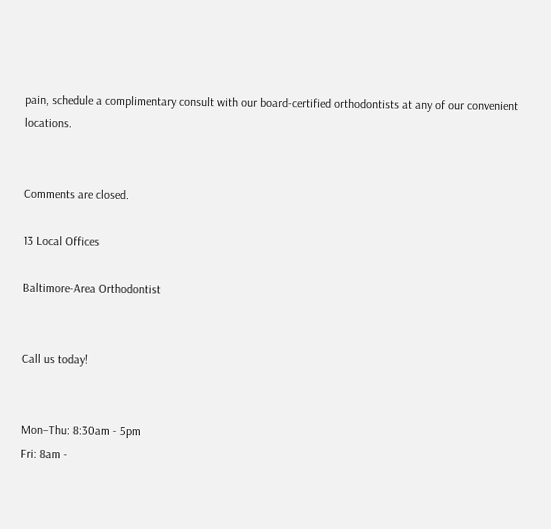pain, schedule a complimentary consult with our board-certified orthodontists at any of our convenient locations.


Comments are closed.

13 Local Offices

Baltimore-Area Orthodontist


Call us today!


Mon–Thu: 8:30am - 5pm
Fri: 8am -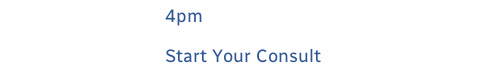4pm

Start Your Consult